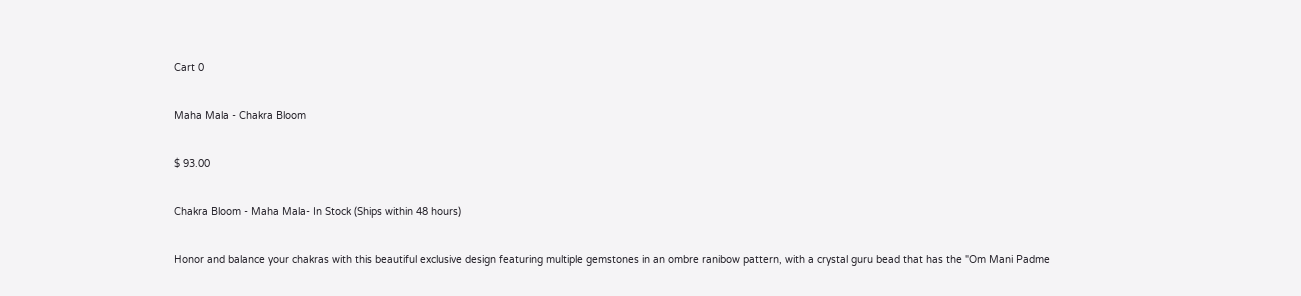Cart 0

Maha Mala - Chakra Bloom

$ 93.00

Chakra Bloom - Maha Mala- In Stock (Ships within 48 hours)

Honor and balance your chakras with this beautiful exclusive design featuring multiple gemstones in an ombre ranibow pattern, with a crystal guru bead that has the "Om Mani Padme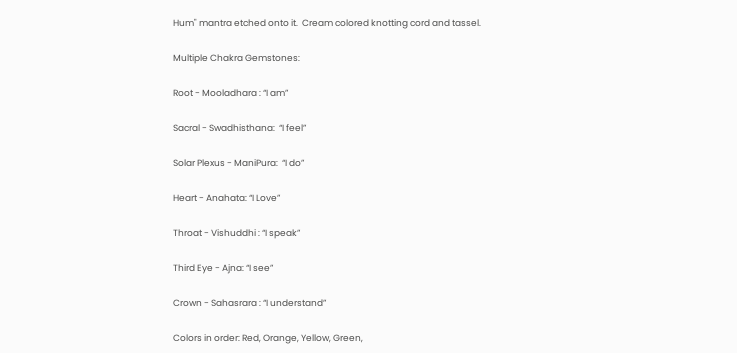Hum" mantra etched onto it.  Cream colored knotting cord and tassel.

Multiple Chakra Gemstones:

Root - Mooladhara : “I am”

Sacral - Swadhisthana:  “I feel”

Solar Plexus - ManiPura:  “I do”

Heart - Anahata: “I Love”

Throat - Vishuddhi : “I speak”

Third Eye - Ajna: “I see”

Crown - Sahasrara : “I understand”

Colors in order: Red, Orange, Yellow, Green,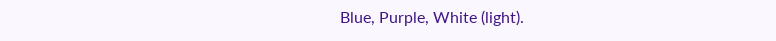Blue, Purple, White (light).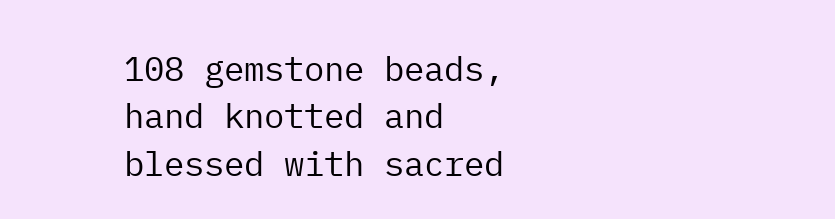108 gemstone beads, hand knotted and blessed with sacred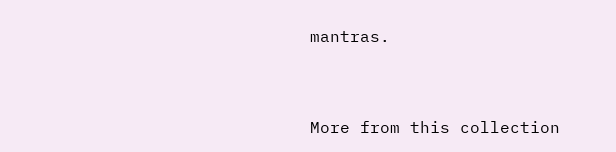mantras.


More from this collection